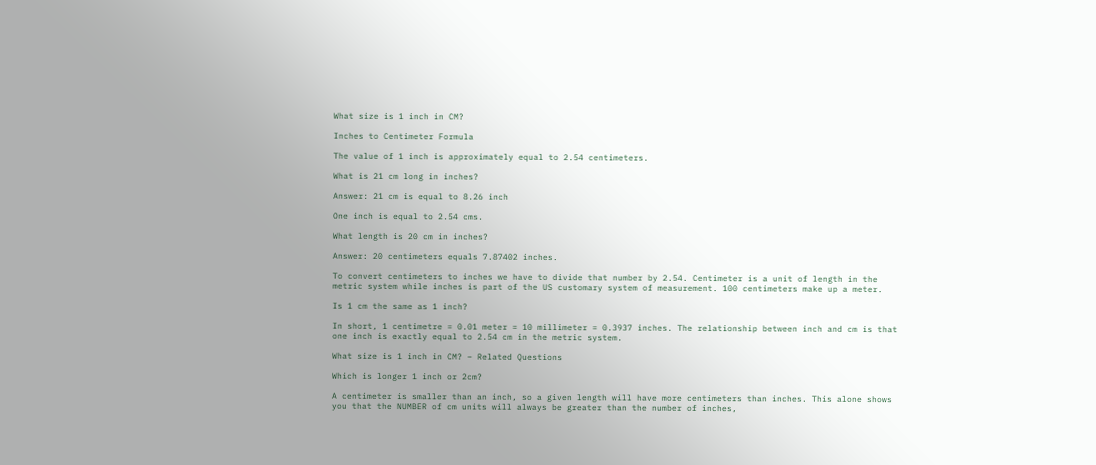What size is 1 inch in CM?

Inches to Centimeter Formula

The value of 1 inch is approximately equal to 2.54 centimeters.

What is 21 cm long in inches?

Answer: 21 cm is equal to 8.26 inch

One inch is equal to 2.54 cms.

What length is 20 cm in inches?

Answer: 20 centimeters equals 7.87402 inches.

To convert centimeters to inches we have to divide that number by 2.54. Centimeter is a unit of length in the metric system while inches is part of the US customary system of measurement. 100 centimeters make up a meter.

Is 1 cm the same as 1 inch?

In short, 1 centimetre = 0.01 meter = 10 millimeter = 0.3937 inches. The relationship between inch and cm is that one inch is exactly equal to 2.54 cm in the metric system.

What size is 1 inch in CM? – Related Questions

Which is longer 1 inch or 2cm?

A centimeter is smaller than an inch, so a given length will have more centimeters than inches. This alone shows you that the NUMBER of cm units will always be greater than the number of inches,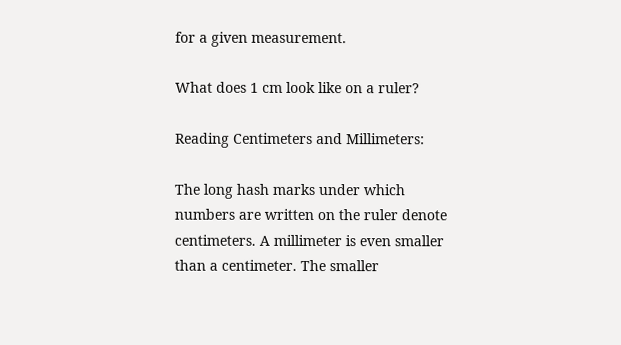for a given measurement.

What does 1 cm look like on a ruler?

Reading Centimeters and Millimeters:

The long hash marks under which numbers are written on the ruler denote centimeters. A millimeter is even smaller than a centimeter. The smaller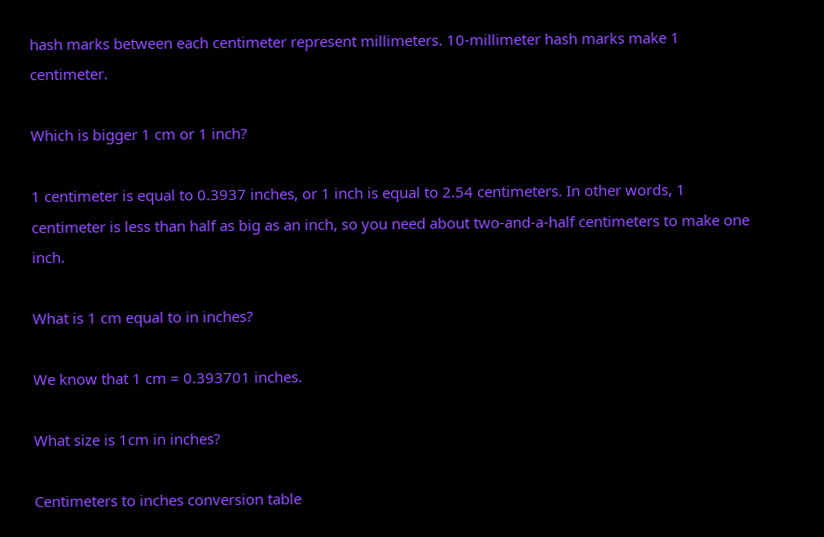hash marks between each centimeter represent millimeters. 10-millimeter hash marks make 1 centimeter.

Which is bigger 1 cm or 1 inch?

1 centimeter is equal to 0.3937 inches, or 1 inch is equal to 2.54 centimeters. In other words, 1 centimeter is less than half as big as an inch, so you need about two-and-a-half centimeters to make one inch.

What is 1 cm equal to in inches?

We know that 1 cm = 0.393701 inches.

What size is 1cm in inches?

Centimeters to inches conversion table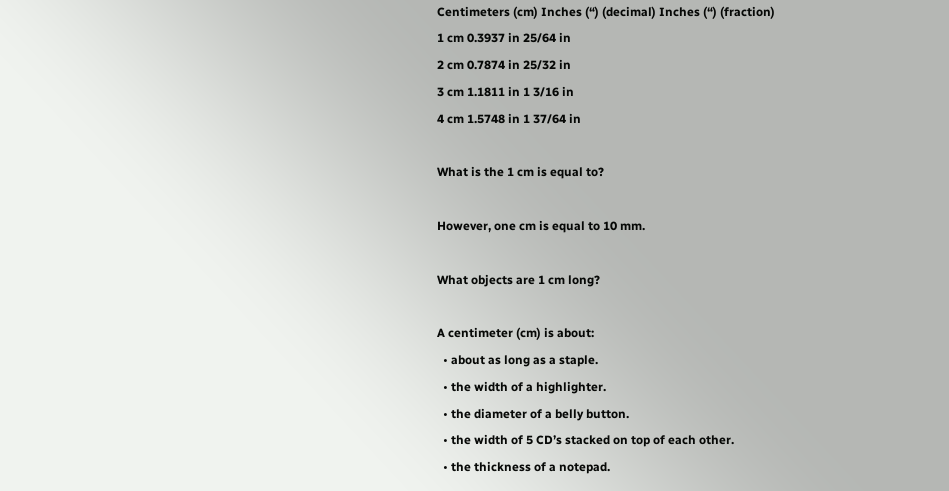Centimeters (cm) Inches (“) (decimal) Inches (“) (fraction)
1 cm 0.3937 in 25/64 in
2 cm 0.7874 in 25/32 in
3 cm 1.1811 in 1 3/16 in
4 cm 1.5748 in 1 37/64 in

What is the 1 cm is equal to?

However, one cm is equal to 10 mm.

What objects are 1 cm long?

A centimeter (cm) is about:
  • about as long as a staple.
  • the width of a highlighter.
  • the diameter of a belly button.
  • the width of 5 CD’s stacked on top of each other.
  • the thickness of a notepad.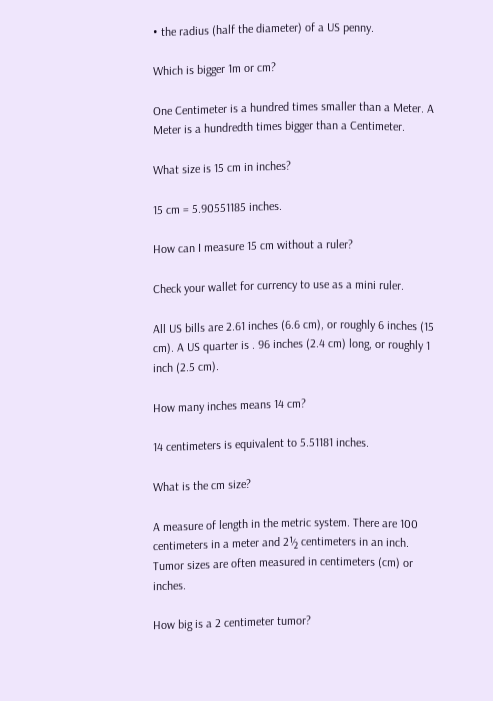• the radius (half the diameter) of a US penny.

Which is bigger 1m or cm?

One Centimeter is a hundred times smaller than a Meter. A Meter is a hundredth times bigger than a Centimeter.

What size is 15 cm in inches?

15 cm = 5.90551185 inches.

How can I measure 15 cm without a ruler?

Check your wallet for currency to use as a mini ruler.

All US bills are 2.61 inches (6.6 cm), or roughly 6 inches (15 cm). A US quarter is . 96 inches (2.4 cm) long, or roughly 1 inch (2.5 cm).

How many inches means 14 cm?

14 centimeters is equivalent to 5.51181 inches.

What is the cm size?

A measure of length in the metric system. There are 100 centimeters in a meter and 2½ centimeters in an inch. Tumor sizes are often measured in centimeters (cm) or inches.

How big is a 2 centimeter tumor?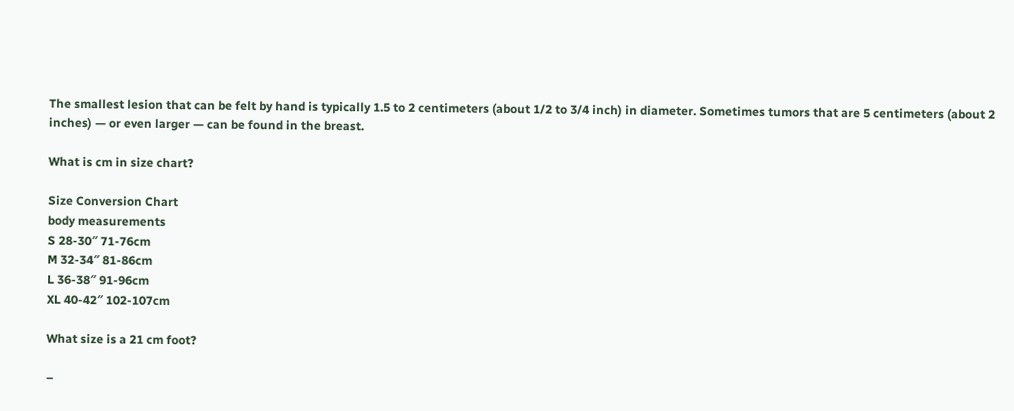The smallest lesion that can be felt by hand is typically 1.5 to 2 centimeters (about 1/2 to 3/4 inch) in diameter. Sometimes tumors that are 5 centimeters (about 2 inches) — or even larger — can be found in the breast.

What is cm in size chart?

Size Conversion Chart
body measurements
S 28-30″ 71-76cm
M 32-34″ 81-86cm
L 36-38″ 91-96cm
XL 40-42″ 102-107cm

What size is a 21 cm foot?

–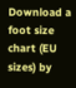Download a foot size chart (EU sizes) by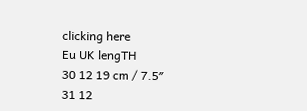clicking here
Eu UK lengTH
30 12 19 cm / 7.5″
31 12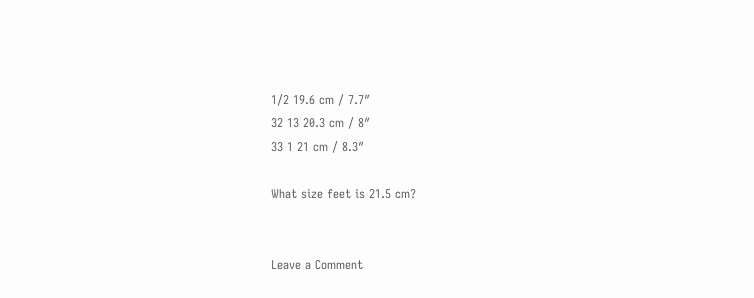1/2 19.6 cm / 7.7″
32 13 20.3 cm / 8″
33 1 21 cm / 8.3″

What size feet is 21.5 cm?


Leave a Comment